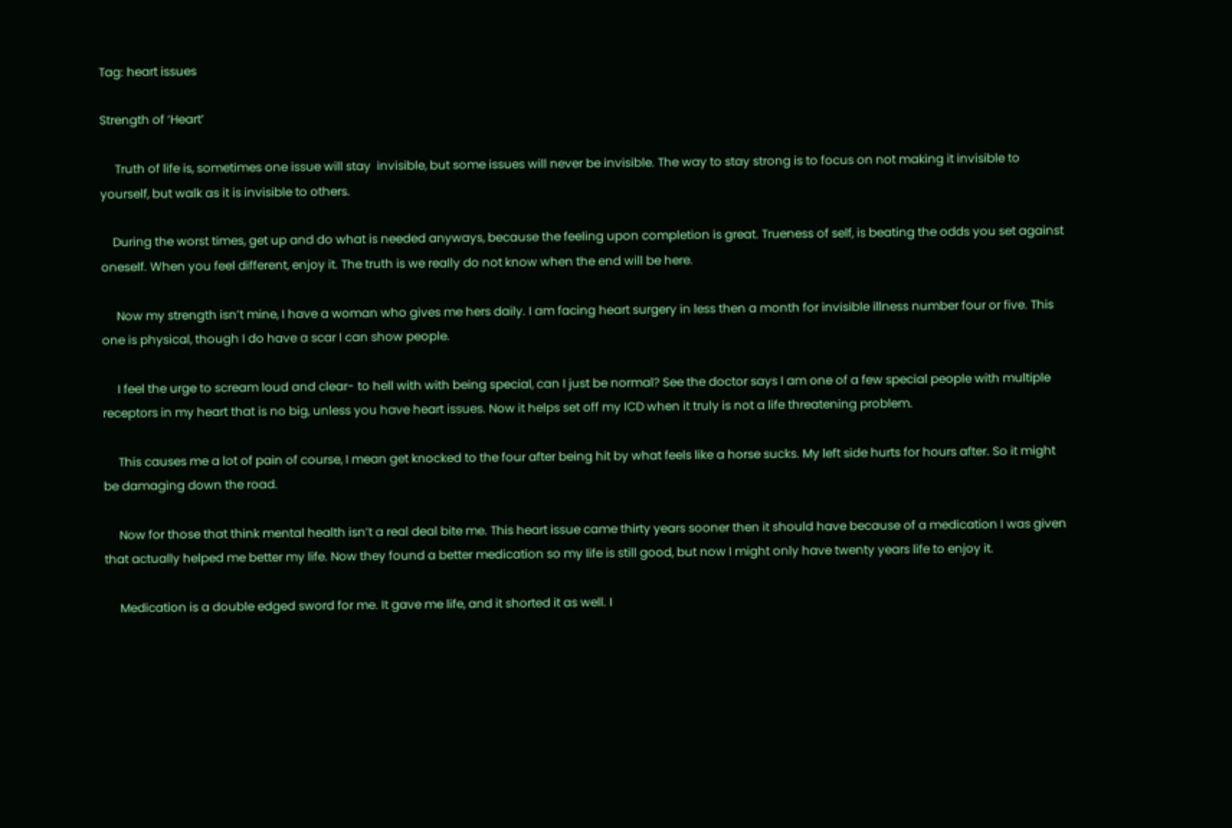Tag: heart issues

Strength of ‘Heart’

     Truth of life is, sometimes one issue will stay  invisible, but some issues will never be invisible. The way to stay strong is to focus on not making it invisible to yourself, but walk as it is invisible to others.

    During the worst times, get up and do what is needed anyways, because the feeling upon completion is great. Trueness of self, is beating the odds you set against oneself. When you feel different, enjoy it. The truth is we really do not know when the end will be here.

     Now my strength isn’t mine, I have a woman who gives me hers daily. I am facing heart surgery in less then a month for invisible illness number four or five. This one is physical, though I do have a scar I can show people.

     I feel the urge to scream loud and clear- to hell with with being special, can I just be normal? See the doctor says I am one of a few special people with multiple receptors in my heart that is no big, unless you have heart issues. Now it helps set off my ICD when it truly is not a life threatening problem.

     This causes me a lot of pain of course, I mean get knocked to the four after being hit by what feels like a horse sucks. My left side hurts for hours after. So it might be damaging down the road.

     Now for those that think mental health isn’t a real deal bite me. This heart issue came thirty years sooner then it should have because of a medication I was given that actually helped me better my life. Now they found a better medication so my life is still good, but now I might only have twenty years life to enjoy it.

     Medication is a double edged sword for me. It gave me life, and it shorted it as well. I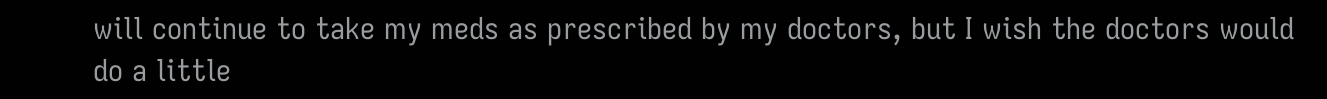will continue to take my meds as prescribed by my doctors, but I wish the doctors would do a little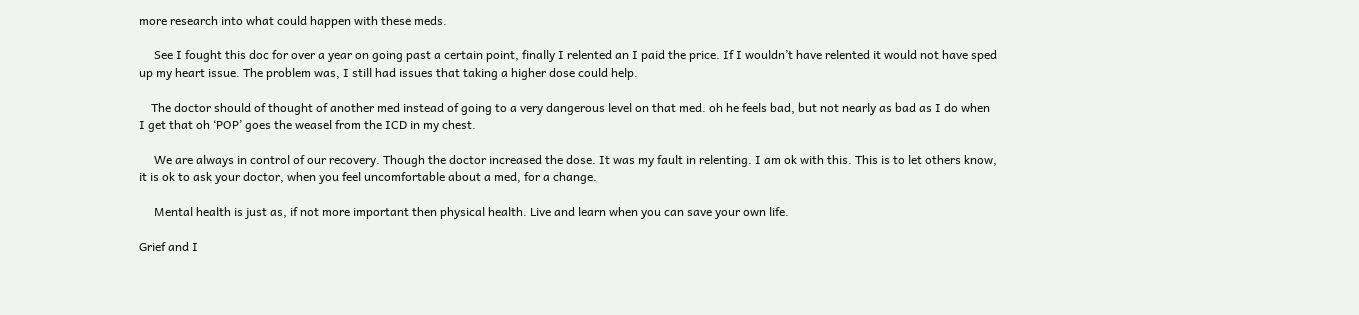more research into what could happen with these meds.

     See I fought this doc for over a year on going past a certain point, finally I relented an I paid the price. If I wouldn’t have relented it would not have sped up my heart issue. The problem was, I still had issues that taking a higher dose could help.

    The doctor should of thought of another med instead of going to a very dangerous level on that med. oh he feels bad, but not nearly as bad as I do when I get that oh ‘POP’ goes the weasel from the ICD in my chest.

     We are always in control of our recovery. Though the doctor increased the dose. It was my fault in relenting. I am ok with this. This is to let others know, it is ok to ask your doctor, when you feel uncomfortable about a med, for a change.

     Mental health is just as, if not more important then physical health. Live and learn when you can save your own life.

Grief and I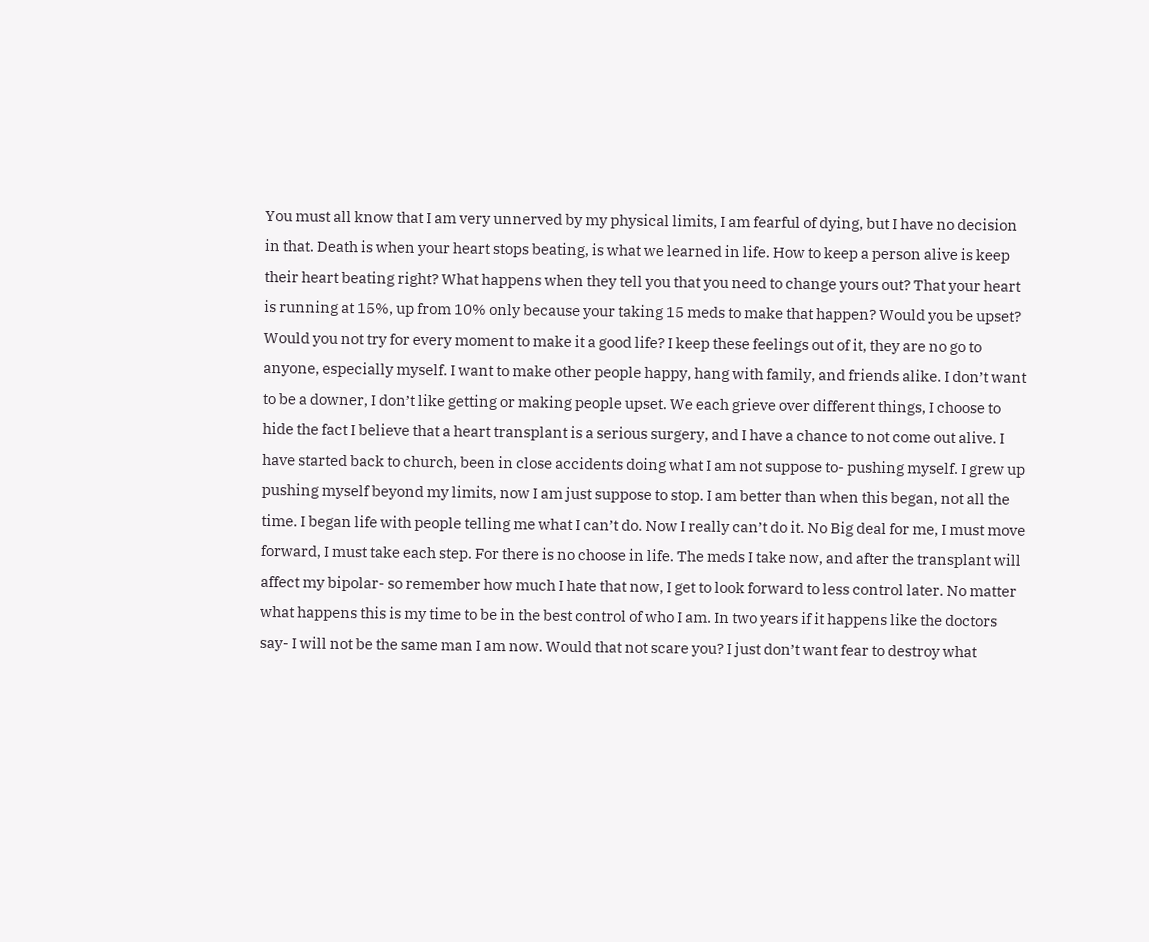You must all know that I am very unnerved by my physical limits, I am fearful of dying, but I have no decision in that. Death is when your heart stops beating, is what we learned in life. How to keep a person alive is keep their heart beating right? What happens when they tell you that you need to change yours out? That your heart is running at 15%, up from 10% only because your taking 15 meds to make that happen? Would you be upset? Would you not try for every moment to make it a good life? I keep these feelings out of it, they are no go to anyone, especially myself. I want to make other people happy, hang with family, and friends alike. I don’t want to be a downer, I don’t like getting or making people upset. We each grieve over different things, I choose to hide the fact I believe that a heart transplant is a serious surgery, and I have a chance to not come out alive. I have started back to church, been in close accidents doing what I am not suppose to- pushing myself. I grew up pushing myself beyond my limits, now I am just suppose to stop. I am better than when this began, not all the time. I began life with people telling me what I can’t do. Now I really can’t do it. No Big deal for me, I must move forward, I must take each step. For there is no choose in life. The meds I take now, and after the transplant will affect my bipolar- so remember how much I hate that now, I get to look forward to less control later. No matter what happens this is my time to be in the best control of who I am. In two years if it happens like the doctors say- I will not be the same man I am now. Would that not scare you? I just don’t want fear to destroy what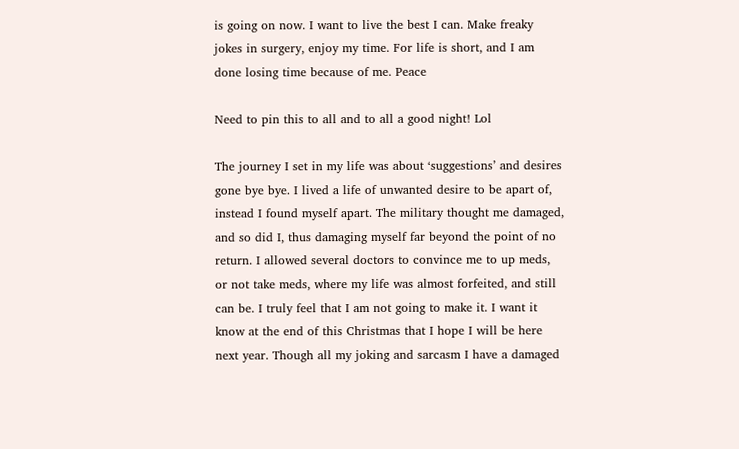is going on now. I want to live the best I can. Make freaky jokes in surgery, enjoy my time. For life is short, and I am done losing time because of me. Peace

Need to pin this to all and to all a good night! Lol

The journey I set in my life was about ‘suggestions’ and desires gone bye bye. I lived a life of unwanted desire to be apart of, instead I found myself apart. The military thought me damaged, and so did I, thus damaging myself far beyond the point of no return. I allowed several doctors to convince me to up meds, or not take meds, where my life was almost forfeited, and still can be. I truly feel that I am not going to make it. I want it know at the end of this Christmas that I hope I will be here next year. Though all my joking and sarcasm I have a damaged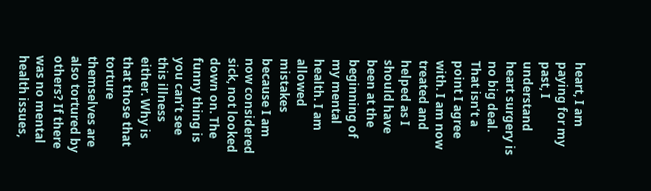heart, I am paying for my past, I understand heart surgery is no big deal. That isn’t a point I agree with. I am now treated and helped as I should have been at the beginning of my mental health. I am allowed mistakes because I am now considered sick, not looked down on. The funny thing is you can’t see this illness either. Why is that those that torture themselves are also tortured by others? If there was no mental health issues,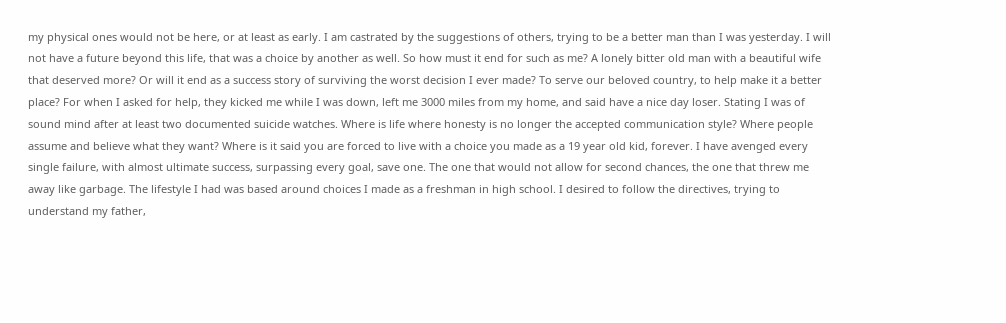my physical ones would not be here, or at least as early. I am castrated by the suggestions of others, trying to be a better man than I was yesterday. I will not have a future beyond this life, that was a choice by another as well. So how must it end for such as me? A lonely bitter old man with a beautiful wife that deserved more? Or will it end as a success story of surviving the worst decision I ever made? To serve our beloved country, to help make it a better place? For when I asked for help, they kicked me while I was down, left me 3000 miles from my home, and said have a nice day loser. Stating I was of sound mind after at least two documented suicide watches. Where is life where honesty is no longer the accepted communication style? Where people assume and believe what they want? Where is it said you are forced to live with a choice you made as a 19 year old kid, forever. I have avenged every single failure, with almost ultimate success, surpassing every goal, save one. The one that would not allow for second chances, the one that threw me away like garbage. The lifestyle I had was based around choices I made as a freshman in high school. I desired to follow the directives, trying to understand my father,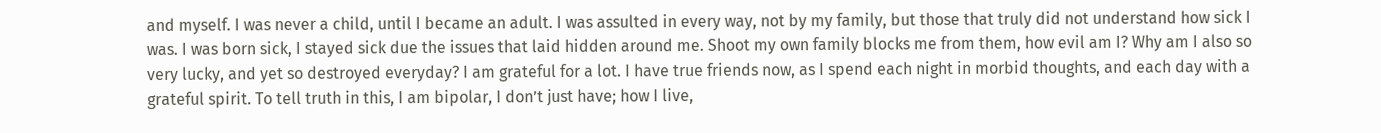and myself. I was never a child, until I became an adult. I was assulted in every way, not by my family, but those that truly did not understand how sick I was. I was born sick, I stayed sick due the issues that laid hidden around me. Shoot my own family blocks me from them, how evil am I? Why am I also so very lucky, and yet so destroyed everyday? I am grateful for a lot. I have true friends now, as I spend each night in morbid thoughts, and each day with a grateful spirit. To tell truth in this, I am bipolar, I don’t just have; how I live,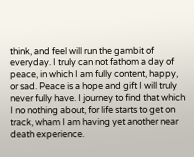think, and feel will run the gambit of everyday. I truly can not fathom a day of peace, in which I am fully content, happy, or sad. Peace is a hope and gift I will truly never fully have. I journey to find that which I no nothing about, for life starts to get on track, wham I am having yet another near death experience.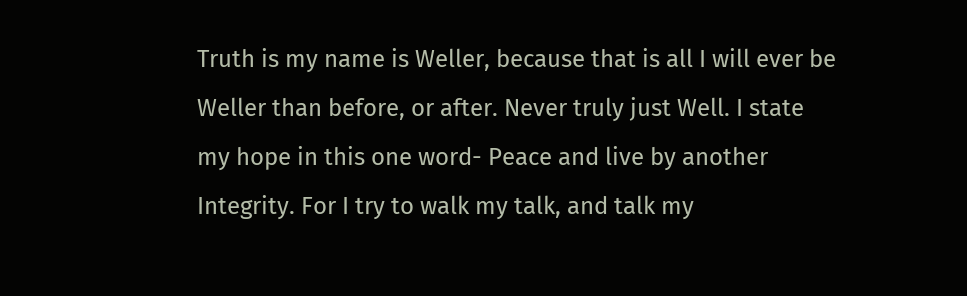Truth is my name is Weller, because that is all I will ever be Weller than before, or after. Never truly just Well. I state my hope in this one word- Peace and live by another Integrity. For I try to walk my talk, and talk my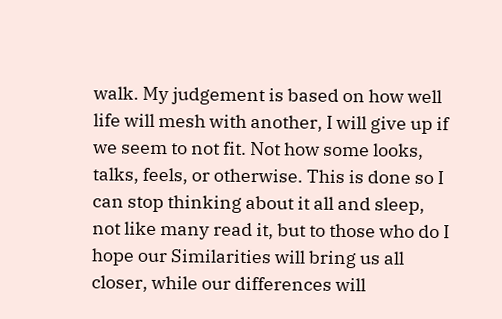walk. My judgement is based on how well life will mesh with another, I will give up if we seem to not fit. Not how some looks, talks, feels, or otherwise. This is done so I can stop thinking about it all and sleep, not like many read it, but to those who do I hope our Similarities will bring us all closer, while our differences will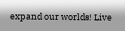expand our worlds! Live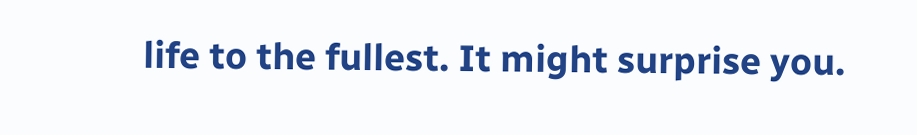life to the fullest. It might surprise you.